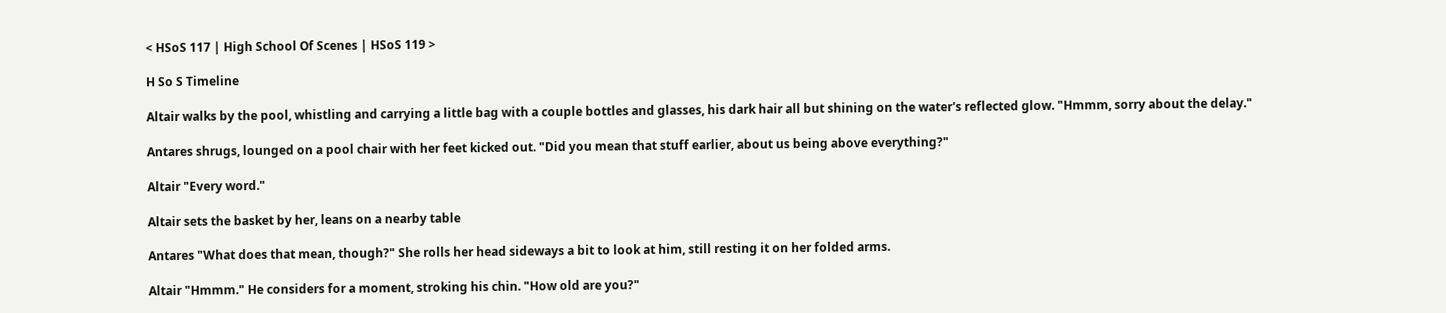< HSoS 117 | High School Of Scenes | HSoS 119 >

H So S Timeline

Altair walks by the pool, whistling and carrying a little bag with a couple bottles and glasses, his dark hair all but shining on the water's reflected glow. "Hmmm, sorry about the delay."

Antares shrugs, lounged on a pool chair with her feet kicked out. "Did you mean that stuff earlier, about us being above everything?"

Altair "Every word."

Altair sets the basket by her, leans on a nearby table

Antares "What does that mean, though?" She rolls her head sideways a bit to look at him, still resting it on her folded arms.

Altair "Hmmm." He considers for a moment, stroking his chin. "How old are you?"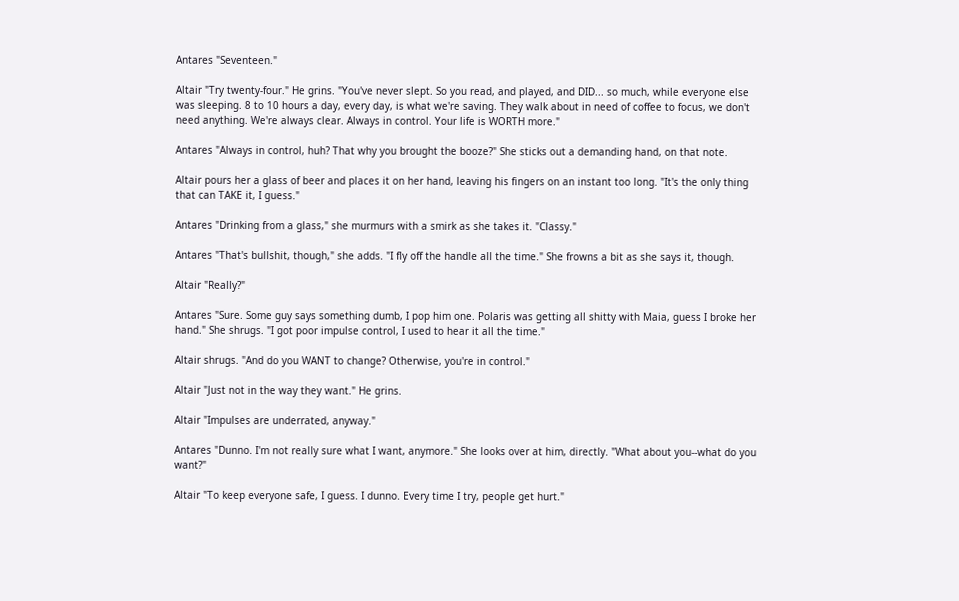Antares "Seventeen."

Altair "Try twenty-four." He grins. "You've never slept. So you read, and played, and DID... so much, while everyone else was sleeping. 8 to 10 hours a day, every day, is what we're saving. They walk about in need of coffee to focus, we don't need anything. We're always clear. Always in control. Your life is WORTH more."

Antares "Always in control, huh? That why you brought the booze?" She sticks out a demanding hand, on that note.

Altair pours her a glass of beer and places it on her hand, leaving his fingers on an instant too long. "It's the only thing that can TAKE it, I guess."

Antares "Drinking from a glass," she murmurs with a smirk as she takes it. "Classy."

Antares "That's bullshit, though," she adds. "I fly off the handle all the time." She frowns a bit as she says it, though.

Altair "Really?"

Antares "Sure. Some guy says something dumb, I pop him one. Polaris was getting all shitty with Maia, guess I broke her hand." She shrugs. "I got poor impulse control, I used to hear it all the time."

Altair shrugs. "And do you WANT to change? Otherwise, you're in control."

Altair "Just not in the way they want." He grins.

Altair "Impulses are underrated, anyway."

Antares "Dunno. I'm not really sure what I want, anymore." She looks over at him, directly. "What about you--what do you want?"

Altair "To keep everyone safe, I guess. I dunno. Every time I try, people get hurt."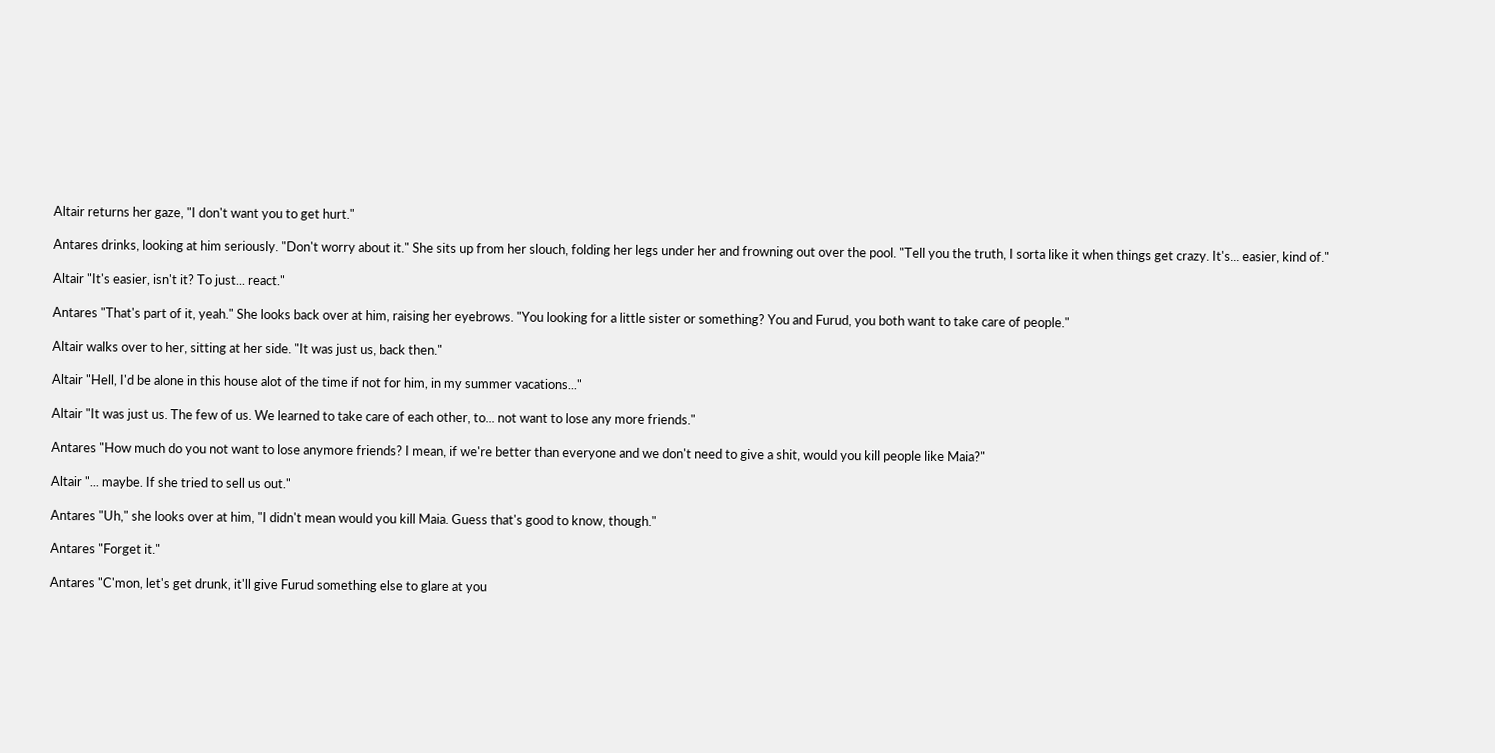Altair returns her gaze, "I don't want you to get hurt."

Antares drinks, looking at him seriously. "Don't worry about it." She sits up from her slouch, folding her legs under her and frowning out over the pool. "Tell you the truth, I sorta like it when things get crazy. It's... easier, kind of."

Altair "It's easier, isn't it? To just... react."

Antares "That's part of it, yeah." She looks back over at him, raising her eyebrows. "You looking for a little sister or something? You and Furud, you both want to take care of people."

Altair walks over to her, sitting at her side. "It was just us, back then."

Altair "Hell, I'd be alone in this house alot of the time if not for him, in my summer vacations..."

Altair "It was just us. The few of us. We learned to take care of each other, to... not want to lose any more friends."

Antares "How much do you not want to lose anymore friends? I mean, if we're better than everyone and we don't need to give a shit, would you kill people like Maia?"

Altair "... maybe. If she tried to sell us out."

Antares "Uh," she looks over at him, "I didn't mean would you kill Maia. Guess that's good to know, though."

Antares "Forget it."

Antares "C'mon, let's get drunk, it'll give Furud something else to glare at you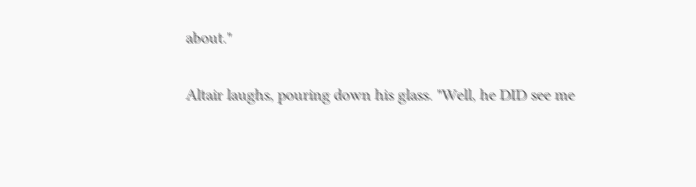about."

Altair laughs, pouring down his glass. "Well, he DID see me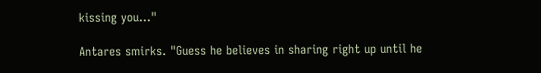kissing you..."

Antares smirks. "Guess he believes in sharing right up until he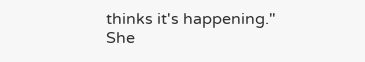thinks it's happening." She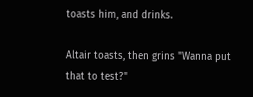toasts him, and drinks.

Altair toasts, then grins "Wanna put that to test?"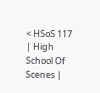< HSoS 117 | High School Of Scenes |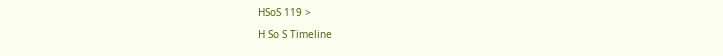HSoS 119 >

H So S Timeline